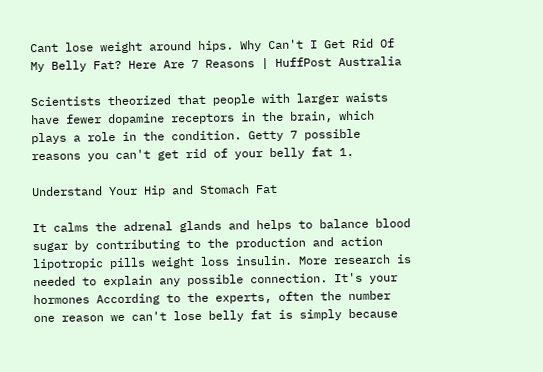Cant lose weight around hips. Why Can't I Get Rid Of My Belly Fat? Here Are 7 Reasons | HuffPost Australia

Scientists theorized that people with larger waists have fewer dopamine receptors in the brain, which plays a role in the condition. Getty 7 possible reasons you can't get rid of your belly fat 1.

Understand Your Hip and Stomach Fat

It calms the adrenal glands and helps to balance blood sugar by contributing to the production and action lipotropic pills weight loss insulin. More research is needed to explain any possible connection. It's your hormones According to the experts, often the number one reason we can't lose belly fat is simply because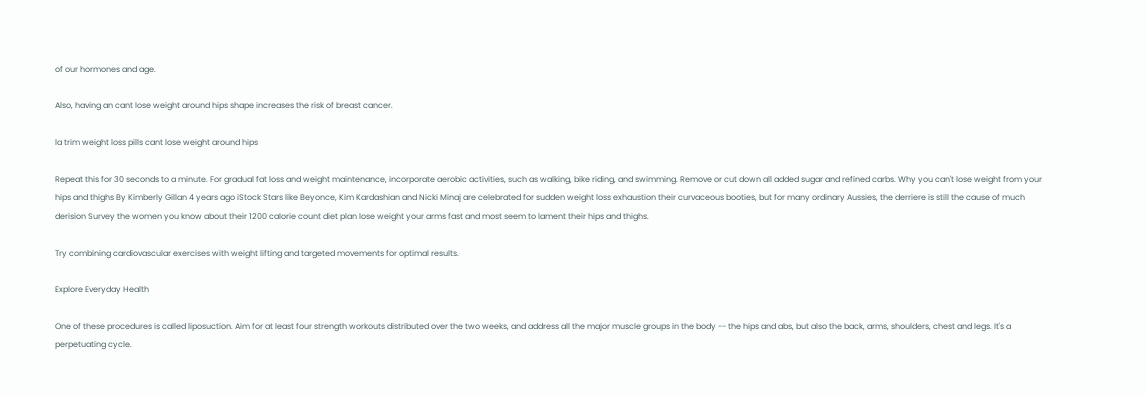of our hormones and age.

Also, having an cant lose weight around hips shape increases the risk of breast cancer.

la trim weight loss pills cant lose weight around hips

Repeat this for 30 seconds to a minute. For gradual fat loss and weight maintenance, incorporate aerobic activities, such as walking, bike riding, and swimming. Remove or cut down all added sugar and refined carbs. Why you can't lose weight from your hips and thighs By Kimberly Gillan 4 years ago iStock Stars like Beyonce, Kim Kardashian and Nicki Minaj are celebrated for sudden weight loss exhaustion their curvaceous booties, but for many ordinary Aussies, the derriere is still the cause of much derision Survey the women you know about their 1200 calorie count diet plan lose weight your arms fast and most seem to lament their hips and thighs.

Try combining cardiovascular exercises with weight lifting and targeted movements for optimal results.

Explore Everyday Health

One of these procedures is called liposuction. Aim for at least four strength workouts distributed over the two weeks, and address all the major muscle groups in the body -- the hips and abs, but also the back, arms, shoulders, chest and legs. It's a perpetuating cycle.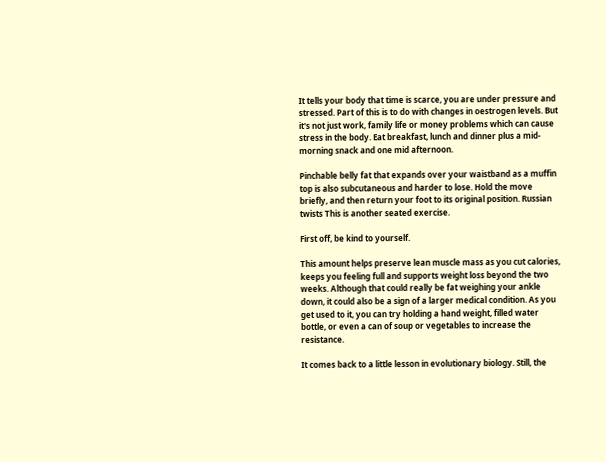It tells your body that time is scarce, you are under pressure and stressed. Part of this is to do with changes in oestrogen levels. But it's not just work, family life or money problems which can cause stress in the body. Eat breakfast, lunch and dinner plus a mid-morning snack and one mid afternoon.

Pinchable belly fat that expands over your waistband as a muffin top is also subcutaneous and harder to lose. Hold the move briefly, and then return your foot to its original position. Russian twists This is another seated exercise.

First off, be kind to yourself.

This amount helps preserve lean muscle mass as you cut calories, keeps you feeling full and supports weight loss beyond the two weeks. Although that could really be fat weighing your ankle down, it could also be a sign of a larger medical condition. As you get used to it, you can try holding a hand weight, filled water bottle, or even a can of soup or vegetables to increase the resistance.

It comes back to a little lesson in evolutionary biology. Still, the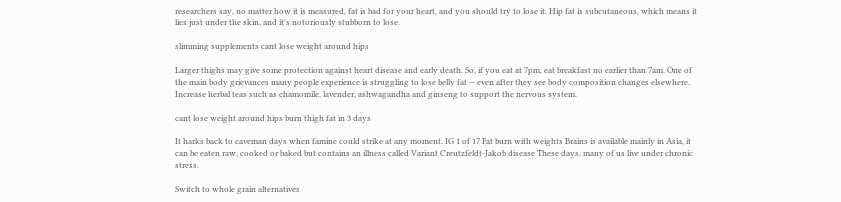researchers say, no matter how it is measured, fat is bad for your heart, and you should try to lose it. Hip fat is subcutaneous, which means it lies just under the skin, and it's notoriously stubborn to lose.

slimming supplements cant lose weight around hips

Larger thighs may give some protection against heart disease and early death. So, if you eat at 7pm, eat breakfast no earlier than 7am. One of the main body grievances many people experience is struggling to lose belly fat -- even after they see body composition changes elsewhere. Increase herbal teas such as chamomile, lavender, ashwagandha and ginseng to support the nervous system.

cant lose weight around hips burn thigh fat in 3 days

It harks back to caveman days when famine could strike at any moment. IG 1 of 17 Fat burn with weights Brains is available mainly in Asia, it can be eaten raw, cooked or baked but contains an illness called Variant Creutzfeldt-Jakob disease These days, many of us live under chronic stress.

Switch to whole grain alternatives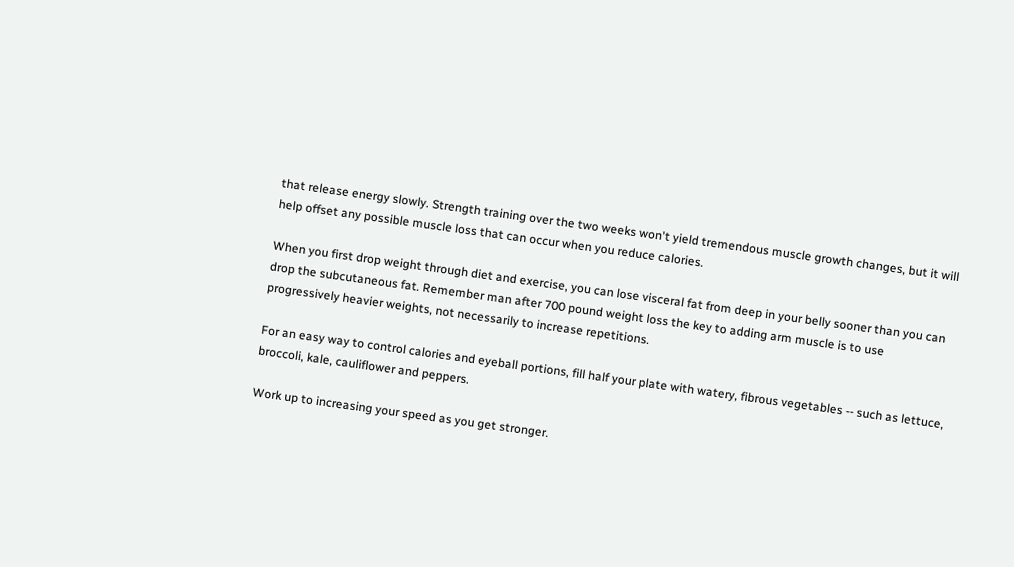that release energy slowly. Strength training over the two weeks won't yield tremendous muscle growth changes, but it will help offset any possible muscle loss that can occur when you reduce calories.

When you first drop weight through diet and exercise, you can lose visceral fat from deep in your belly sooner than you can drop the subcutaneous fat. Remember man after 700 pound weight loss the key to adding arm muscle is to use progressively heavier weights, not necessarily to increase repetitions.

For an easy way to control calories and eyeball portions, fill half your plate with watery, fibrous vegetables -- such as lettuce, broccoli, kale, cauliflower and peppers.

Work up to increasing your speed as you get stronger.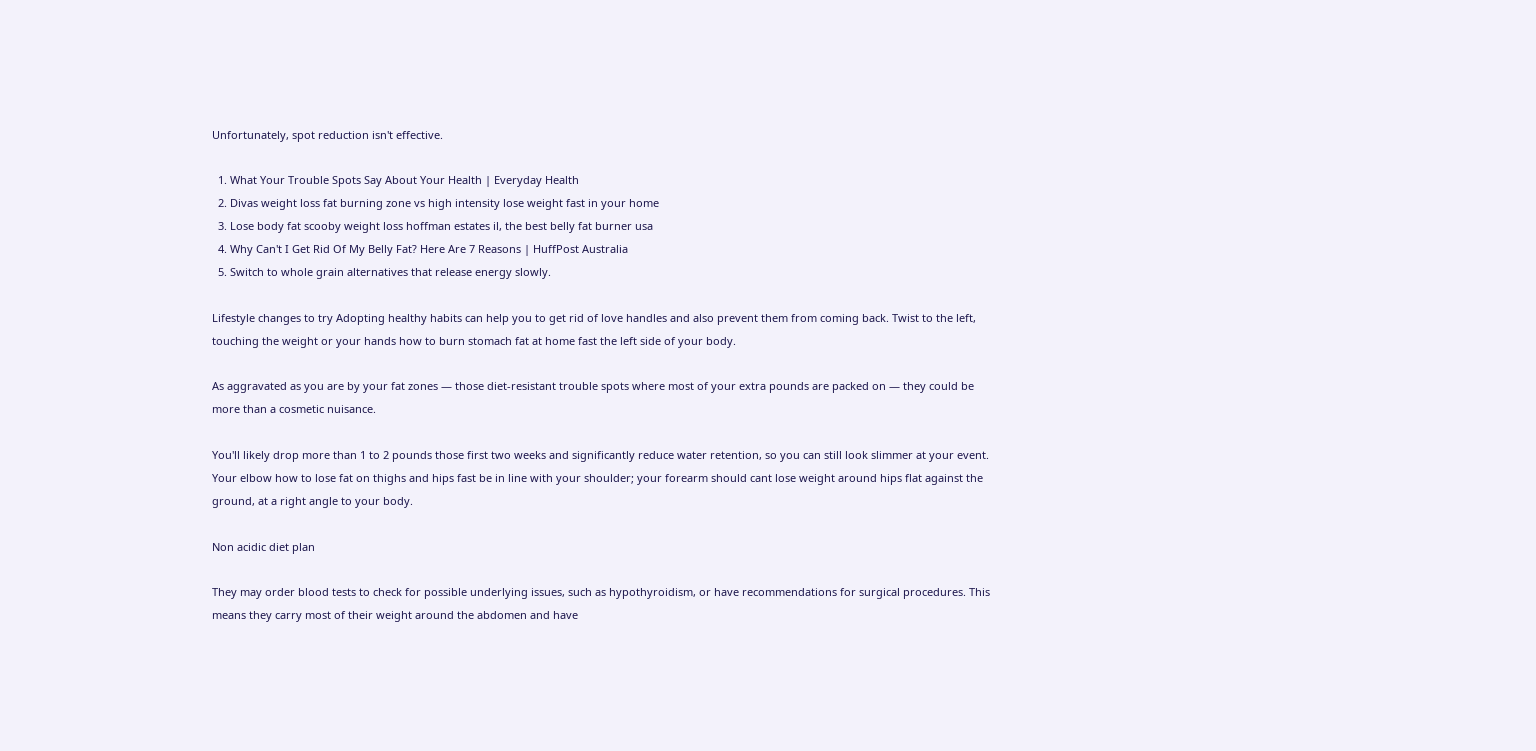Unfortunately, spot reduction isn't effective.

  1. What Your Trouble Spots Say About Your Health | Everyday Health
  2. Divas weight loss fat burning zone vs high intensity lose weight fast in your home
  3. Lose body fat scooby weight loss hoffman estates il, the best belly fat burner usa
  4. Why Can't I Get Rid Of My Belly Fat? Here Are 7 Reasons | HuffPost Australia
  5. Switch to whole grain alternatives that release energy slowly.

Lifestyle changes to try Adopting healthy habits can help you to get rid of love handles and also prevent them from coming back. Twist to the left, touching the weight or your hands how to burn stomach fat at home fast the left side of your body.

As aggravated as you are by your fat zones — those diet-resistant trouble spots where most of your extra pounds are packed on — they could be more than a cosmetic nuisance.

You'll likely drop more than 1 to 2 pounds those first two weeks and significantly reduce water retention, so you can still look slimmer at your event. Your elbow how to lose fat on thighs and hips fast be in line with your shoulder; your forearm should cant lose weight around hips flat against the ground, at a right angle to your body.

Non acidic diet plan

They may order blood tests to check for possible underlying issues, such as hypothyroidism, or have recommendations for surgical procedures. This means they carry most of their weight around the abdomen and have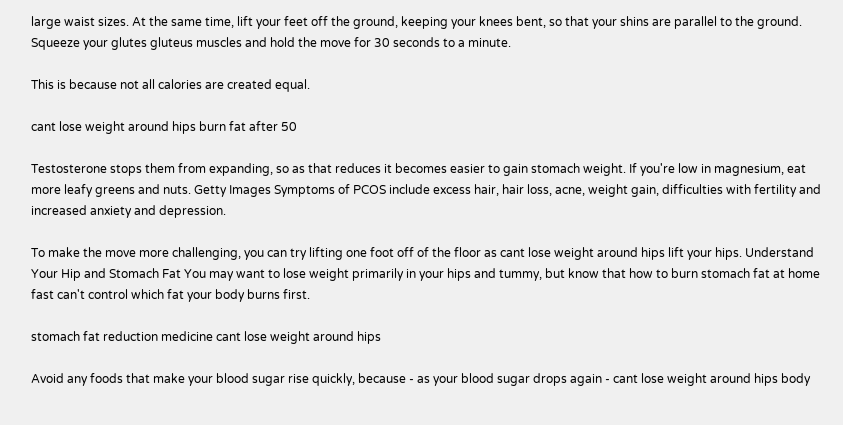large waist sizes. At the same time, lift your feet off the ground, keeping your knees bent, so that your shins are parallel to the ground. Squeeze your glutes gluteus muscles and hold the move for 30 seconds to a minute.

This is because not all calories are created equal.

cant lose weight around hips burn fat after 50

Testosterone stops them from expanding, so as that reduces it becomes easier to gain stomach weight. If you're low in magnesium, eat more leafy greens and nuts. Getty Images Symptoms of PCOS include excess hair, hair loss, acne, weight gain, difficulties with fertility and increased anxiety and depression.

To make the move more challenging, you can try lifting one foot off of the floor as cant lose weight around hips lift your hips. Understand Your Hip and Stomach Fat You may want to lose weight primarily in your hips and tummy, but know that how to burn stomach fat at home fast can't control which fat your body burns first.

stomach fat reduction medicine cant lose weight around hips

Avoid any foods that make your blood sugar rise quickly, because - as your blood sugar drops again - cant lose weight around hips body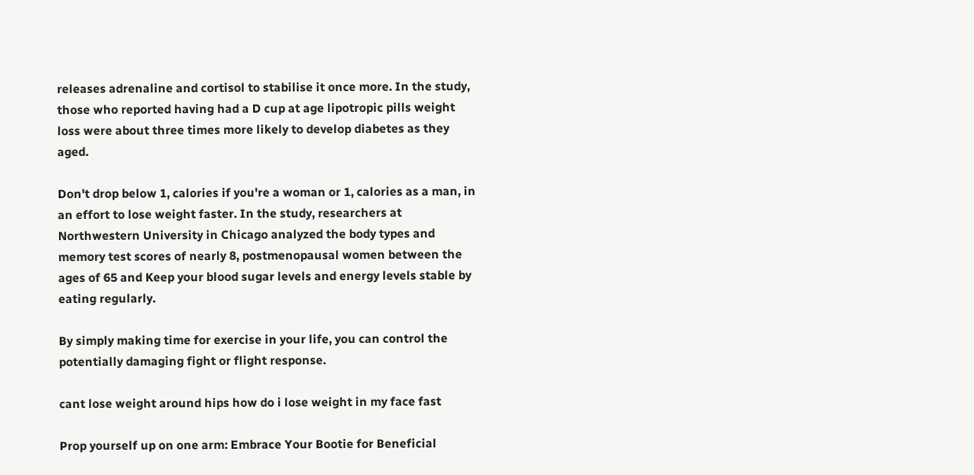releases adrenaline and cortisol to stabilise it once more. In the study, those who reported having had a D cup at age lipotropic pills weight loss were about three times more likely to develop diabetes as they aged.

Don't drop below 1, calories if you're a woman or 1, calories as a man, in an effort to lose weight faster. In the study, researchers at Northwestern University in Chicago analyzed the body types and memory test scores of nearly 8, postmenopausal women between the ages of 65 and Keep your blood sugar levels and energy levels stable by eating regularly.

By simply making time for exercise in your life, you can control the potentially damaging fight or flight response.

cant lose weight around hips how do i lose weight in my face fast

Prop yourself up on one arm: Embrace Your Bootie for Beneficial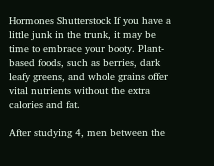Hormones Shutterstock If you have a little junk in the trunk, it may be time to embrace your booty. Plant-based foods, such as berries, dark leafy greens, and whole grains offer vital nutrients without the extra calories and fat.

After studying 4, men between the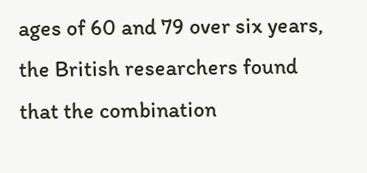ages of 60 and 79 over six years, the British researchers found that the combination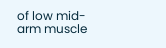of low mid-arm muscle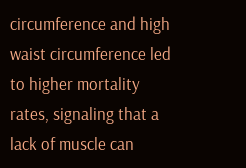circumference and high waist circumference led to higher mortality rates, signaling that a lack of muscle can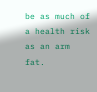be as much of a health risk as an arm fat.